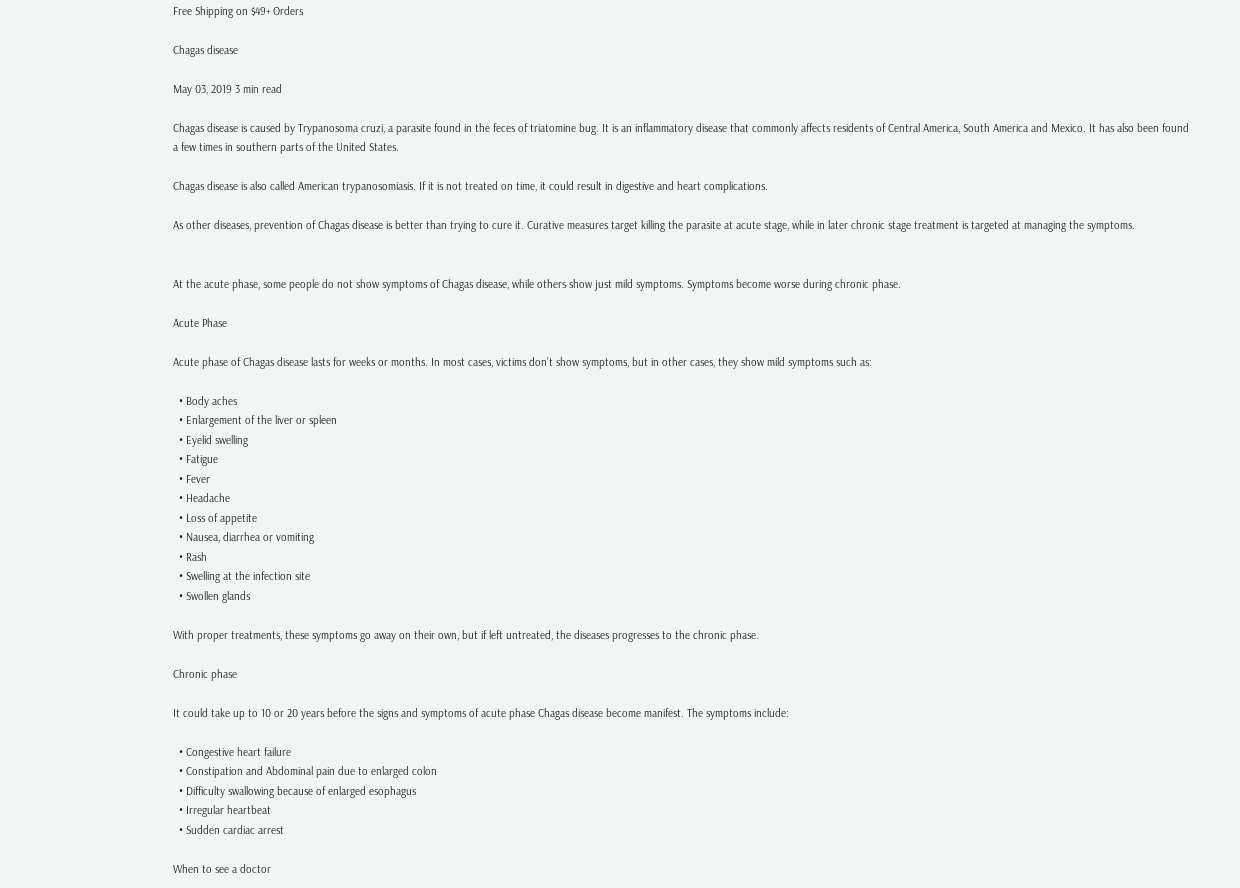Free Shipping on $49+ Orders

Chagas disease

May 03, 2019 3 min read

Chagas disease is caused by Trypanosoma cruzi, a parasite found in the feces of triatomine bug. It is an inflammatory disease that commonly affects residents of Central America, South America and Mexico. It has also been found a few times in southern parts of the United States.

Chagas disease is also called American trypanosomiasis. If it is not treated on time, it could result in digestive and heart complications.

As other diseases, prevention of Chagas disease is better than trying to cure it. Curative measures target killing the parasite at acute stage, while in later chronic stage treatment is targeted at managing the symptoms.


At the acute phase, some people do not show symptoms of Chagas disease, while others show just mild symptoms. Symptoms become worse during chronic phase.

Acute Phase

Acute phase of Chagas disease lasts for weeks or months. In most cases, victims don’t show symptoms, but in other cases, they show mild symptoms such as:

  • Body aches
  • Enlargement of the liver or spleen
  • Eyelid swelling
  • Fatigue
  • Fever
  • Headache
  • Loss of appetite
  • Nausea, diarrhea or vomiting
  • Rash
  • Swelling at the infection site
  • Swollen glands

With proper treatments, these symptoms go away on their own, but if left untreated, the diseases progresses to the chronic phase.

Chronic phase

It could take up to 10 or 20 years before the signs and symptoms of acute phase Chagas disease become manifest. The symptoms include:

  • Congestive heart failure
  • Constipation and Abdominal pain due to enlarged colon
  • Difficulty swallowing because of enlarged esophagus
  • Irregular heartbeat
  • Sudden cardiac arrest

When to see a doctor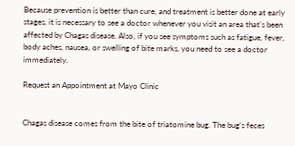Because prevention is better than cure, and treatment is better done at early stages, it is necessary to see a doctor whenever you visit an area that’s been affected by Chagas disease. Also, if you see symptoms such as fatigue, fever, body aches, nausea, or swelling of bite marks, you need to see a doctor immediately.

Request an Appointment at Mayo Clinic


Chagas disease comes from the bite of triatomine bug. The bug’s feces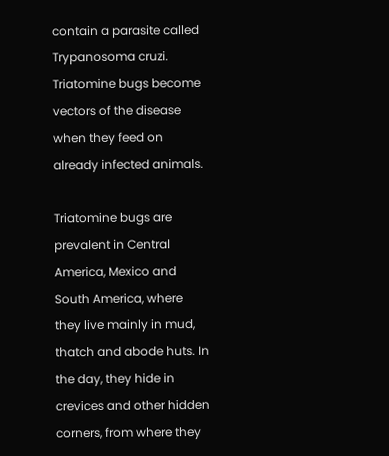contain a parasite called Trypanosoma cruzi. Triatomine bugs become vectors of the disease when they feed on already infected animals.

Triatomine bugs are prevalent in Central America, Mexico and South America, where they live mainly in mud, thatch and abode huts. In the day, they hide in crevices and other hidden corners, from where they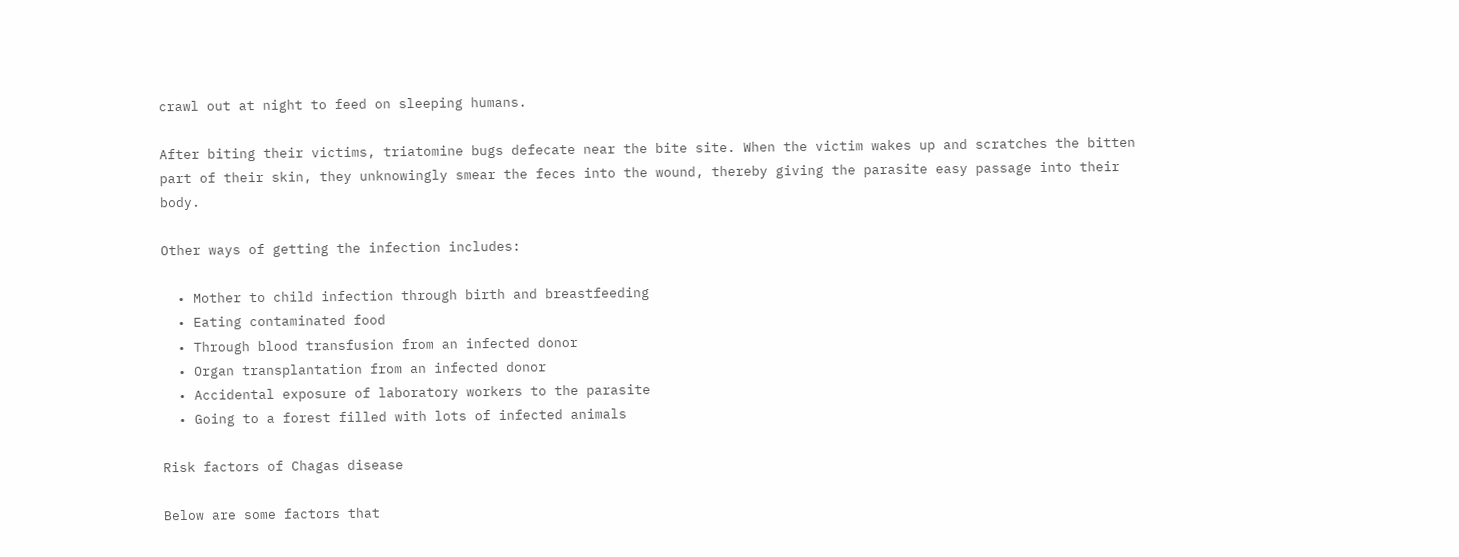crawl out at night to feed on sleeping humans.

After biting their victims, triatomine bugs defecate near the bite site. When the victim wakes up and scratches the bitten part of their skin, they unknowingly smear the feces into the wound, thereby giving the parasite easy passage into their body.

Other ways of getting the infection includes:

  • Mother to child infection through birth and breastfeeding
  • Eating contaminated food
  • Through blood transfusion from an infected donor
  • Organ transplantation from an infected donor
  • Accidental exposure of laboratory workers to the parasite
  • Going to a forest filled with lots of infected animals

Risk factors of Chagas disease

Below are some factors that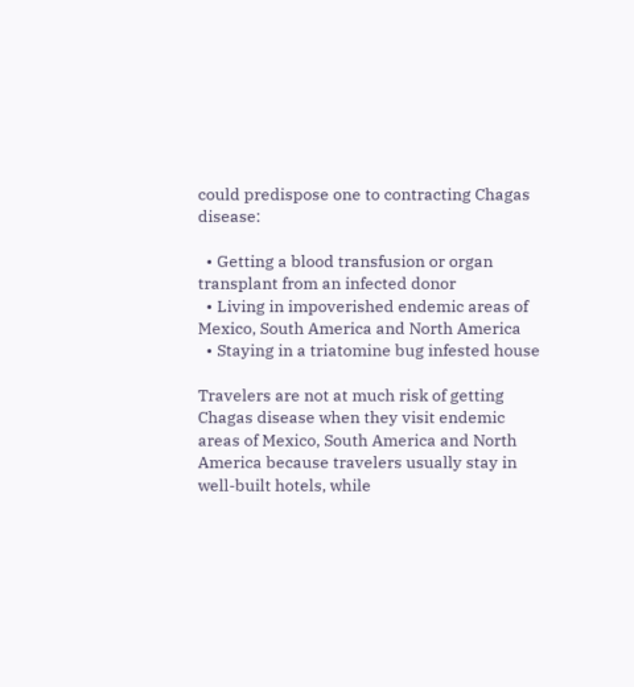could predispose one to contracting Chagas disease:

  • Getting a blood transfusion or organ transplant from an infected donor
  • Living in impoverished endemic areas of Mexico, South America and North America
  • Staying in a triatomine bug infested house

Travelers are not at much risk of getting Chagas disease when they visit endemic areas of Mexico, South America and North America because travelers usually stay in well-built hotels, while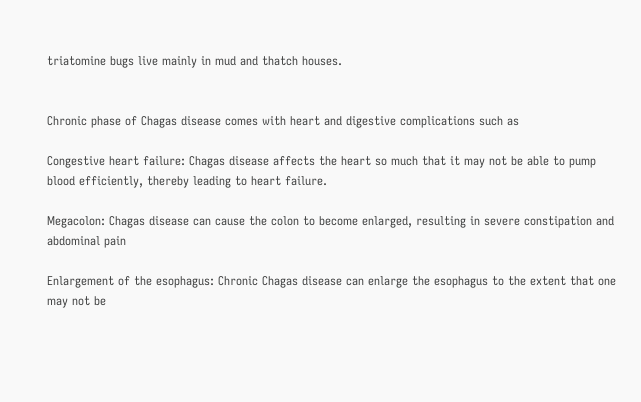triatomine bugs live mainly in mud and thatch houses.


Chronic phase of Chagas disease comes with heart and digestive complications such as

Congestive heart failure: Chagas disease affects the heart so much that it may not be able to pump blood efficiently, thereby leading to heart failure.

Megacolon: Chagas disease can cause the colon to become enlarged, resulting in severe constipation and abdominal pain

Enlargement of the esophagus: Chronic Chagas disease can enlarge the esophagus to the extent that one may not be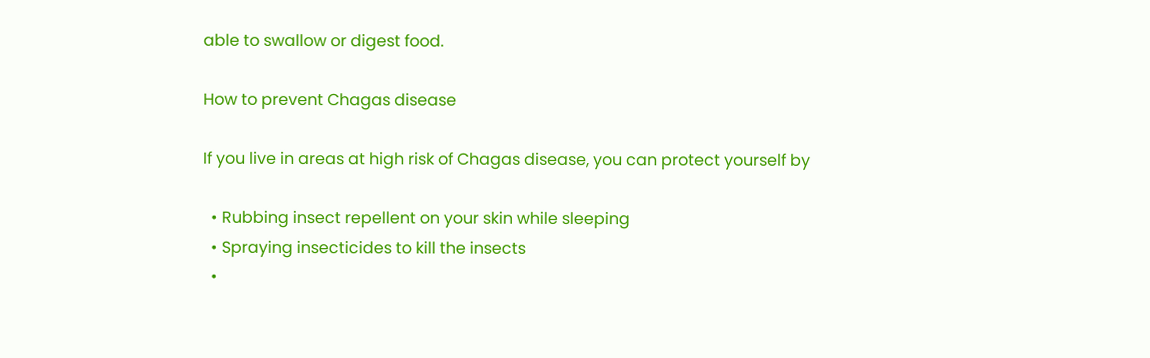able to swallow or digest food.

How to prevent Chagas disease

If you live in areas at high risk of Chagas disease, you can protect yourself by

  • Rubbing insect repellent on your skin while sleeping
  • Spraying insecticides to kill the insects
  •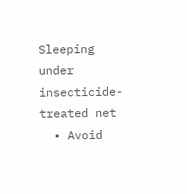Sleeping under insecticide-treated net
  • Avoid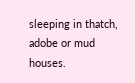sleeping in thatch, adobe or mud houses.